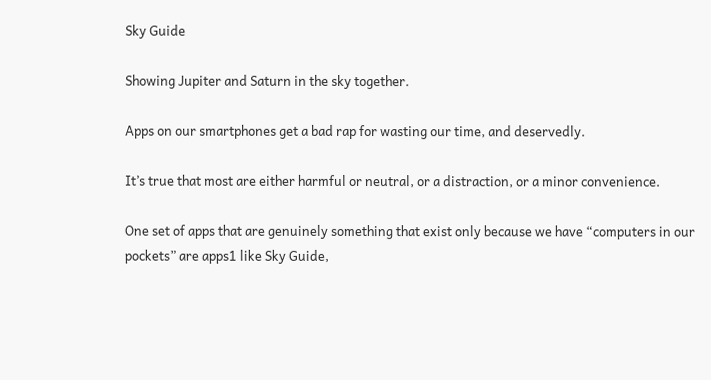Sky Guide

Showing Jupiter and Saturn in the sky together.

Apps on our smartphones get a bad rap for wasting our time, and deservedly.

It’s true that most are either harmful or neutral, or a distraction, or a minor convenience.

One set of apps that are genuinely something that exist only because we have “computers in our pockets” are apps1 like Sky Guide,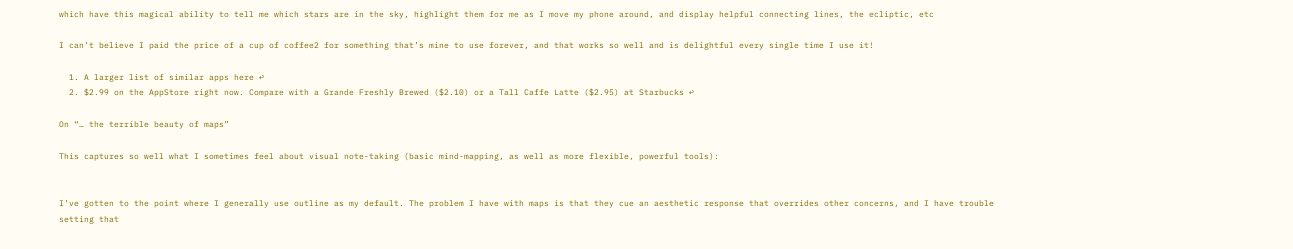which have this magical ability to tell me which stars are in the sky, highlight them for me as I move my phone around, and display helpful connecting lines, the ecliptic, etc

I can’t believe I paid the price of a cup of coffee2 for something that’s mine to use forever, and that works so well and is delightful every single time I use it!

  1. A larger list of similar apps here ↩
  2. $2.99 on the AppStore right now. Compare with a Grande Freshly Brewed ($2.10) or a Tall Caffe Latte ($2.95) at Starbucks ↩

On “… the terrible beauty of maps”

This captures so well what I sometimes feel about visual note-taking (basic mind-mapping, as well as more flexible, powerful tools):


I’ve gotten to the point where I generally use outline as my default. The problem I have with maps is that they cue an aesthetic response that overrides other concerns, and I have trouble setting that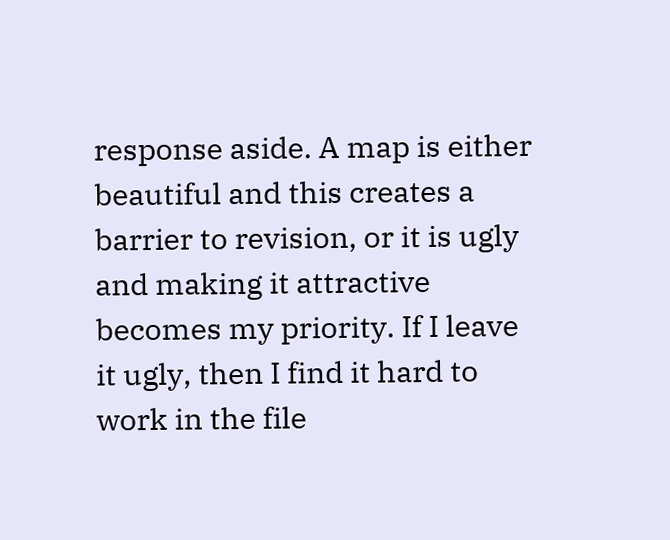response aside. A map is either beautiful and this creates a barrier to revision, or it is ugly and making it attractive becomes my priority. If I leave it ugly, then I find it hard to work in the file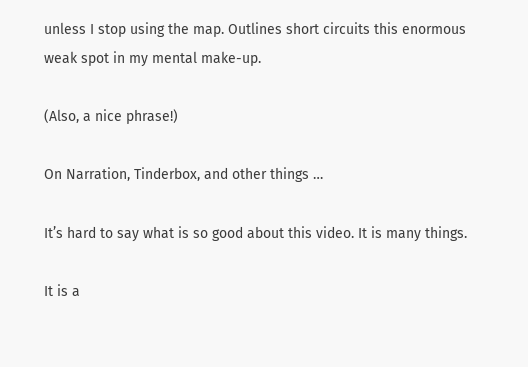unless I stop using the map. Outlines short circuits this enormous weak spot in my mental make-up.

(Also, a nice phrase!)

On Narration, Tinderbox, and other things …

It’s hard to say what is so good about this video. It is many things.

It is a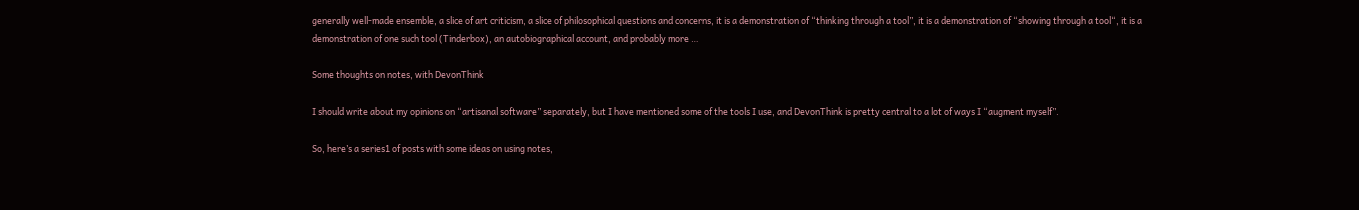generally well-made ensemble, a slice of art criticism, a slice of philosophical questions and concerns, it is a demonstration of “thinking through a tool”, it is a demonstration of “showing through a tool“, it is a demonstration of one such tool (Tinderbox), an autobiographical account, and probably more …

Some thoughts on notes, with DevonThink

I should write about my opinions on “artisanal software” separately, but I have mentioned some of the tools I use, and DevonThink is pretty central to a lot of ways I “augment myself”.

So, here’s a series1 of posts with some ideas on using notes,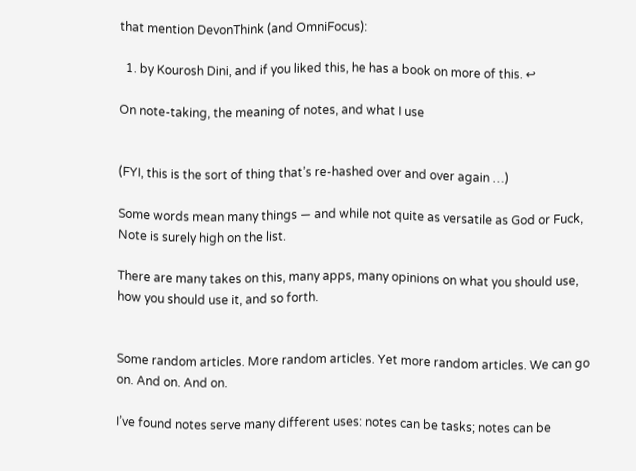that mention DevonThink (and OmniFocus):

  1. by Kourosh Dini, and if you liked this, he has a book on more of this. ↩

On note-taking, the meaning of notes, and what I use


(FYI, this is the sort of thing that’s re-hashed over and over again …)

Some words mean many things — and while not quite as versatile as God or Fuck, Note is surely high on the list.

There are many takes on this, many apps, many opinions on what you should use, how you should use it, and so forth.


Some random articles. More random articles. Yet more random articles. We can go on. And on. And on.

I’ve found notes serve many different uses: notes can be tasks; notes can be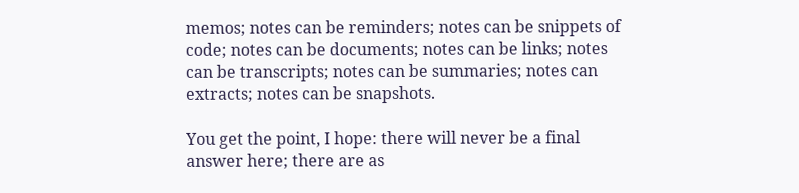memos; notes can be reminders; notes can be snippets of code; notes can be documents; notes can be links; notes can be transcripts; notes can be summaries; notes can extracts; notes can be snapshots.

You get the point, I hope: there will never be a final answer here; there are as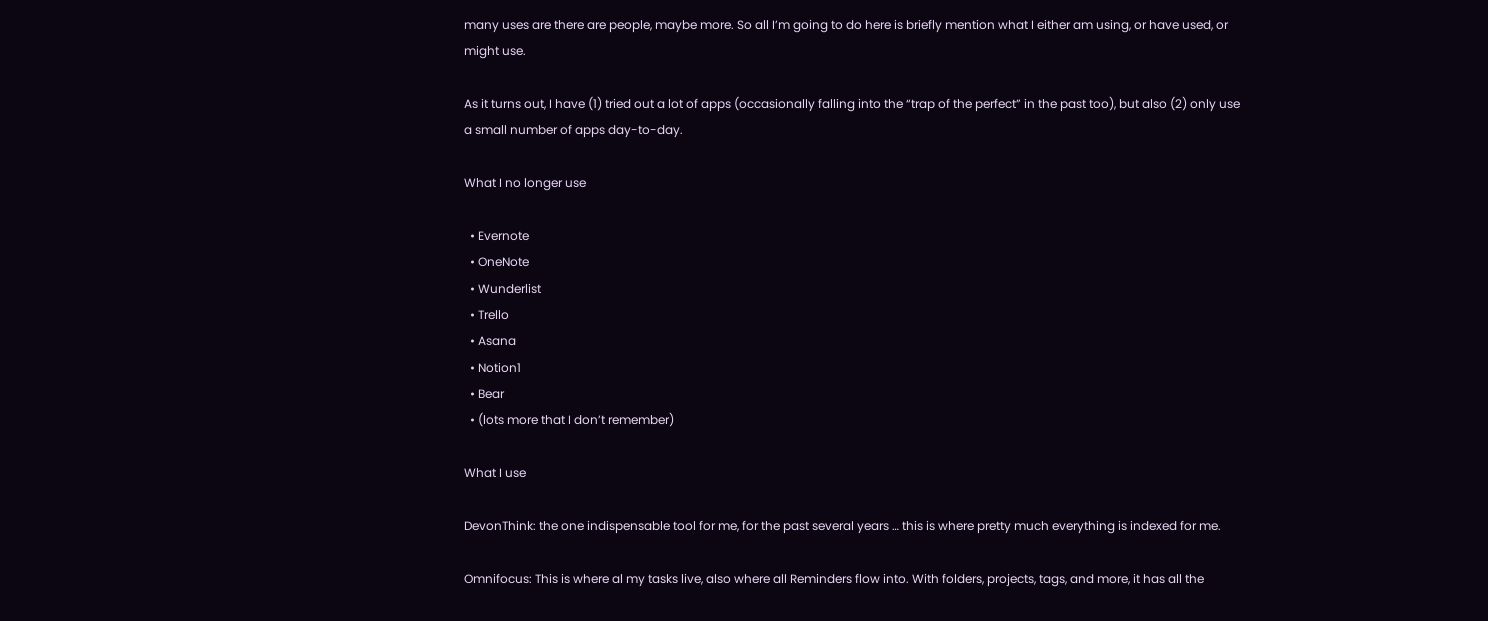many uses are there are people, maybe more. So all I’m going to do here is briefly mention what I either am using, or have used, or might use.

As it turns out, I have (1) tried out a lot of apps (occasionally falling into the “trap of the perfect” in the past too), but also (2) only use a small number of apps day-to-day.

What I no longer use

  • Evernote
  • OneNote
  • Wunderlist
  • Trello
  • Asana
  • Notion1
  • Bear
  • (lots more that I don’t remember)

What I use

DevonThink: the one indispensable tool for me, for the past several years … this is where pretty much everything is indexed for me.

Omnifocus: This is where al my tasks live, also where all Reminders flow into. With folders, projects, tags, and more, it has all the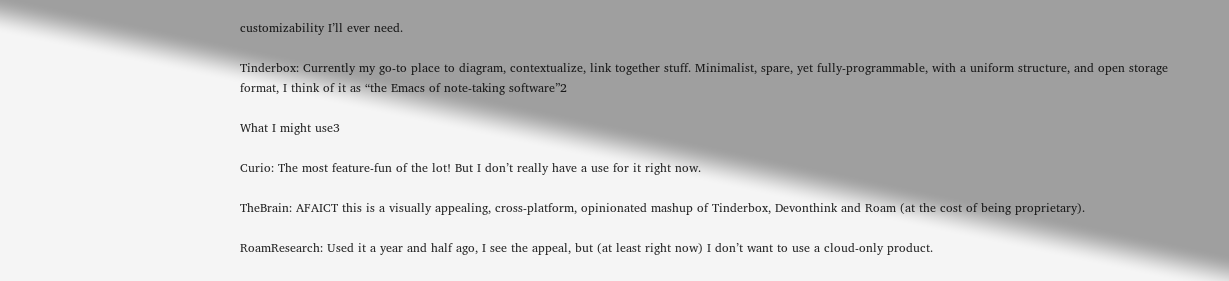customizability I’ll ever need.

Tinderbox: Currently my go-to place to diagram, contextualize, link together stuff. Minimalist, spare, yet fully-programmable, with a uniform structure, and open storage format, I think of it as “the Emacs of note-taking software”2

What I might use3

Curio: The most feature-fun of the lot! But I don’t really have a use for it right now.

TheBrain: AFAICT this is a visually appealing, cross-platform, opinionated mashup of Tinderbox, Devonthink and Roam (at the cost of being proprietary).

RoamResearch: Used it a year and half ago, I see the appeal, but (at least right now) I don’t want to use a cloud-only product.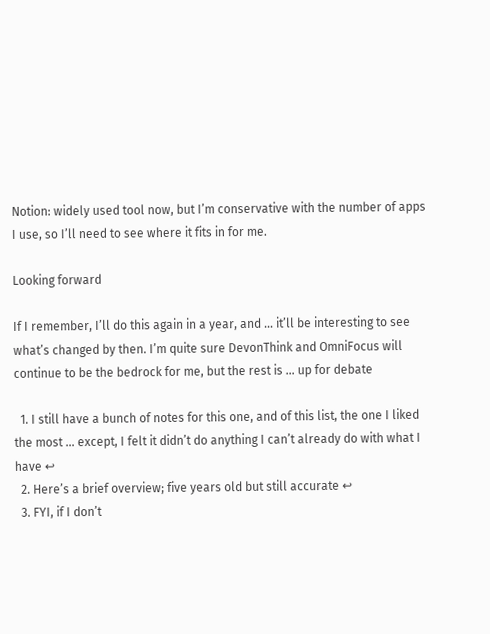Notion: widely used tool now, but I’m conservative with the number of apps I use, so I’ll need to see where it fits in for me.

Looking forward

If I remember, I’ll do this again in a year, and … it’ll be interesting to see what’s changed by then. I’m quite sure DevonThink and OmniFocus will continue to be the bedrock for me, but the rest is … up for debate

  1. I still have a bunch of notes for this one, and of this list, the one I liked the most … except, I felt it didn’t do anything I can’t already do with what I have ↩
  2. Here’s a brief overview; five years old but still accurate ↩
  3. FYI, if I don’t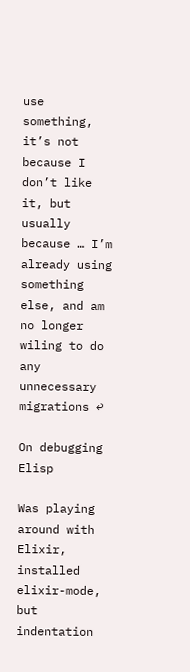use something, it’s not because I don’t like it, but usually because … I’m already using something else, and am no longer wiling to do any unnecessary migrations ↩

On debugging Elisp

Was playing around with Elixir, installed elixir-mode, but indentation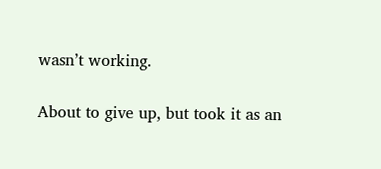wasn’t working.

About to give up, but took it as an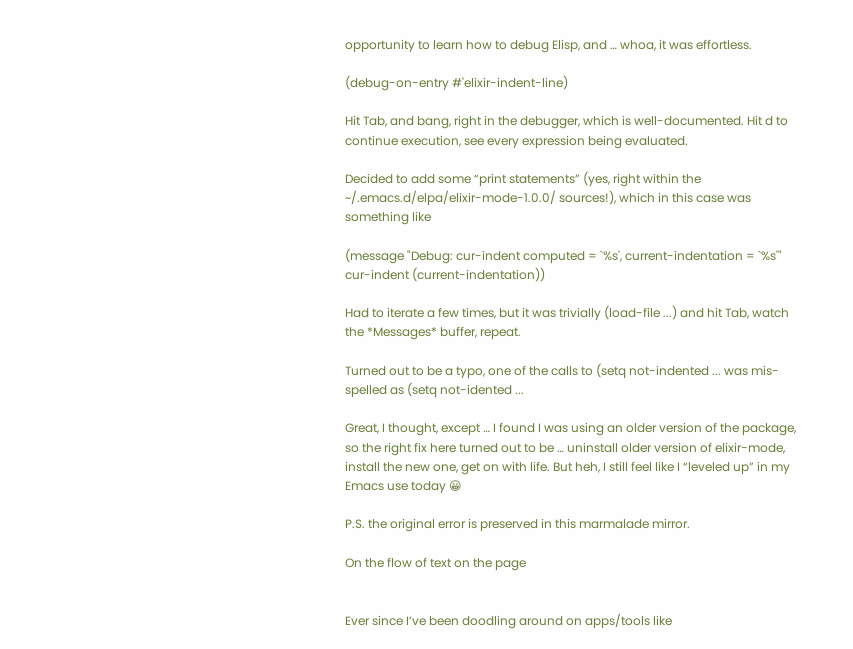opportunity to learn how to debug Elisp, and … whoa, it was effortless.

(debug-on-entry #'elixir-indent-line)

Hit Tab, and bang, right in the debugger, which is well-documented. Hit d to continue execution, see every expression being evaluated.

Decided to add some “print statements” (yes, right within the ~/.emacs.d/elpa/elixir-mode-1.0.0/ sources!), which in this case was something like

(message "Debug: cur-indent computed = `%s', current-indentation = `%s'" cur-indent (current-indentation))

Had to iterate a few times, but it was trivially (load-file ...) and hit Tab, watch the *Messages* buffer, repeat.

Turned out to be a typo, one of the calls to (setq not-indented ... was mis-spelled as (setq not-idented ...

Great, I thought, except … I found I was using an older version of the package, so the right fix here turned out to be … uninstall older version of elixir-mode, install the new one, get on with life. But heh, I still feel like I “leveled up” in my Emacs use today 😀

P.S. the original error is preserved in this marmalade mirror.

On the flow of text on the page


Ever since I’ve been doodling around on apps/tools like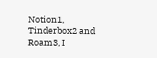Notion1, Tinderbox2 and Roam3, I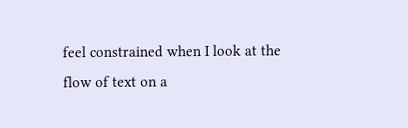feel constrained when I look at the flow of text on a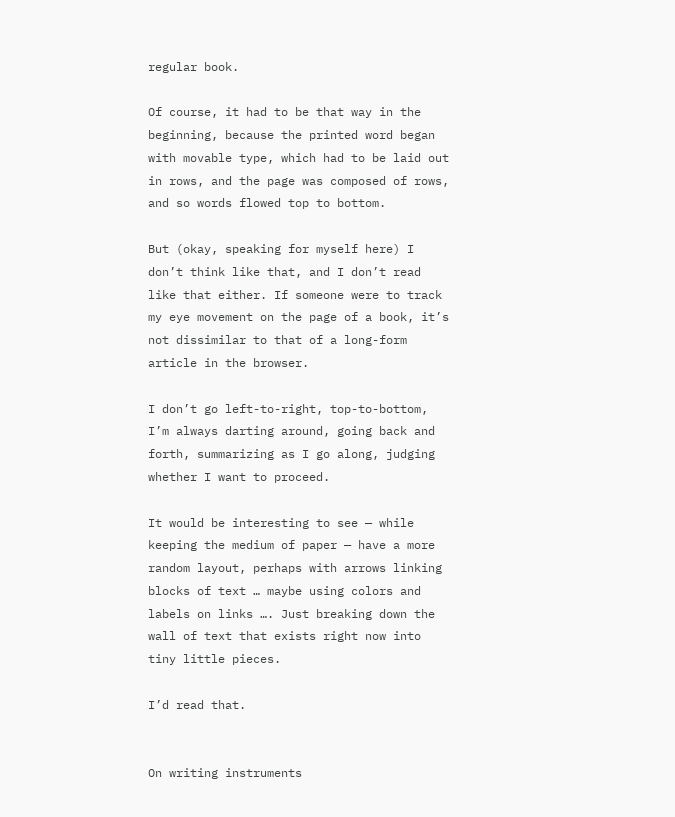regular book.

Of course, it had to be that way in the beginning, because the printed word began with movable type, which had to be laid out in rows, and the page was composed of rows, and so words flowed top to bottom.

But (okay, speaking for myself here) I don’t think like that, and I don’t read like that either. If someone were to track my eye movement on the page of a book, it’s not dissimilar to that of a long-form article in the browser.

I don’t go left-to-right, top-to-bottom, I’m always darting around, going back and forth, summarizing as I go along, judging whether I want to proceed.

It would be interesting to see — while keeping the medium of paper — have a more random layout, perhaps with arrows linking blocks of text … maybe using colors and labels on links …. Just breaking down the wall of text that exists right now into tiny little pieces.

I’d read that.


On writing instruments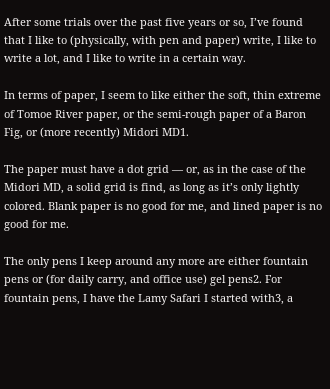After some trials over the past five years or so, I’ve found that I like to (physically, with pen and paper) write, I like to write a lot, and I like to write in a certain way.

In terms of paper, I seem to like either the soft, thin extreme of Tomoe River paper, or the semi-rough paper of a Baron Fig, or (more recently) Midori MD1.

The paper must have a dot grid — or, as in the case of the Midori MD, a solid grid is find, as long as it’s only lightly colored. Blank paper is no good for me, and lined paper is no good for me.

The only pens I keep around any more are either fountain pens or (for daily carry, and office use) gel pens2. For fountain pens, I have the Lamy Safari I started with3, a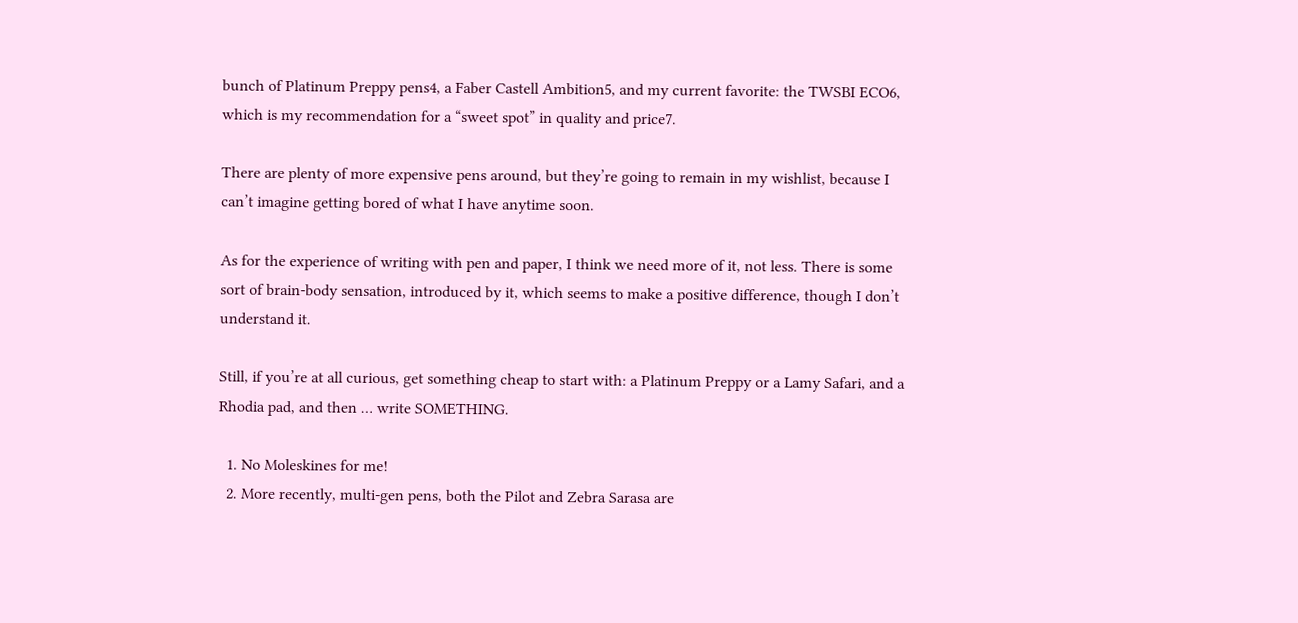bunch of Platinum Preppy pens4, a Faber Castell Ambition5, and my current favorite: the TWSBI ECO6, which is my recommendation for a “sweet spot” in quality and price7.

There are plenty of more expensive pens around, but they’re going to remain in my wishlist, because I can’t imagine getting bored of what I have anytime soon.

As for the experience of writing with pen and paper, I think we need more of it, not less. There is some sort of brain-body sensation, introduced by it, which seems to make a positive difference, though I don’t understand it.

Still, if you’re at all curious, get something cheap to start with: a Platinum Preppy or a Lamy Safari, and a Rhodia pad, and then … write SOMETHING.

  1. No Moleskines for me!
  2. More recently, multi-gen pens, both the Pilot and Zebra Sarasa are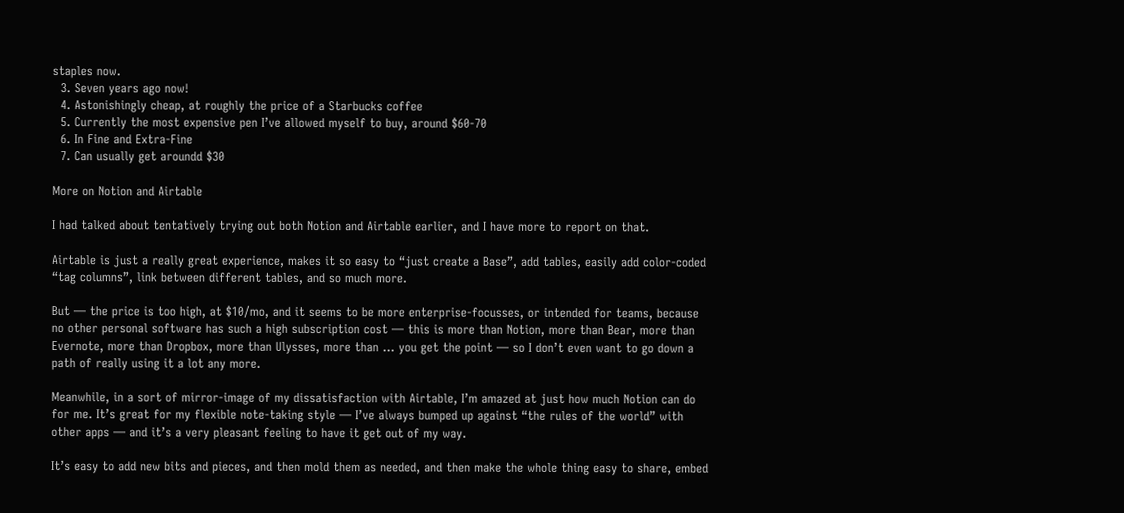staples now.
  3. Seven years ago now!
  4. Astonishingly cheap, at roughly the price of a Starbucks coffee
  5. Currently the most expensive pen I’ve allowed myself to buy, around $60-70
  6. In Fine and Extra-Fine
  7. Can usually get aroundd $30

More on Notion and Airtable

I had talked about tentatively trying out both Notion and Airtable earlier, and I have more to report on that.

Airtable is just a really great experience, makes it so easy to “just create a Base”, add tables, easily add color-coded “tag columns”, link between different tables, and so much more.

But — the price is too high, at $10/mo, and it seems to be more enterprise-focusses, or intended for teams, because no other personal software has such a high subscription cost — this is more than Notion, more than Bear, more than Evernote, more than Dropbox, more than Ulysses, more than … you get the point — so I don’t even want to go down a path of really using it a lot any more.

Meanwhile, in a sort of mirror-image of my dissatisfaction with Airtable, I’m amazed at just how much Notion can do for me. It’s great for my flexible note-taking style — I’ve always bumped up against “the rules of the world” with other apps — and it’s a very pleasant feeling to have it get out of my way.

It’s easy to add new bits and pieces, and then mold them as needed, and then make the whole thing easy to share, embed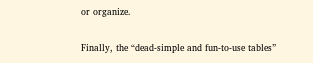or organize.

Finally, the “dead-simple and fun-to-use tables”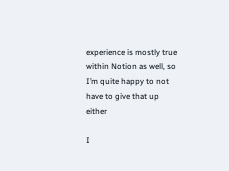experience is mostly true within Notion as well, so I’m quite happy to not have to give that up either

I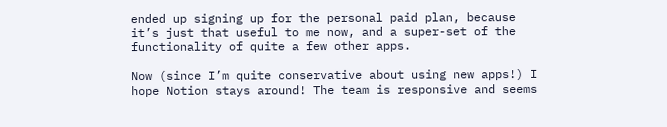ended up signing up for the personal paid plan, because it’s just that useful to me now, and a super-set of the functionality of quite a few other apps.

Now (since I’m quite conservative about using new apps!) I hope Notion stays around! The team is responsive and seems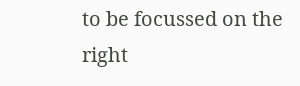to be focussed on the right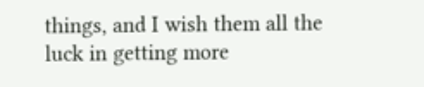things, and I wish them all the luck in getting more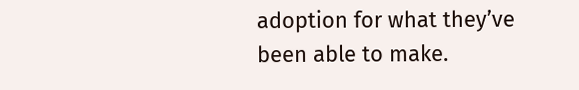adoption for what they’ve been able to make.